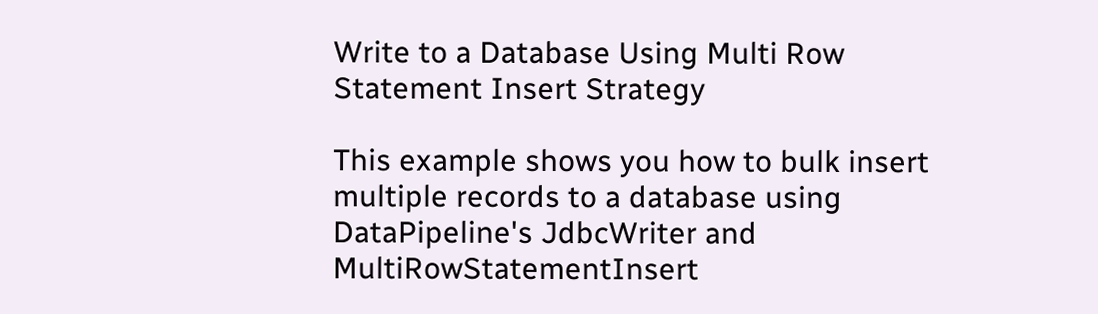Write to a Database Using Multi Row Statement Insert Strategy

This example shows you how to bulk insert multiple records to a database using DataPipeline's JdbcWriter and MultiRowStatementInsert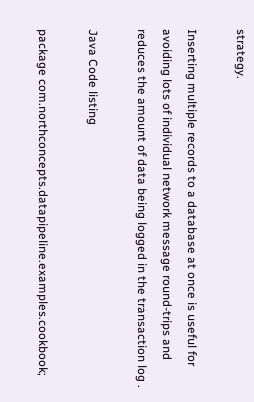strategy.

Inserting multiple records to a database at once is useful for avoiding lots of individual network message round-trips and reduces the amount of data being logged in the transaction log .

Java Code listing

package com.northconcepts.datapipeline.examples.cookbook;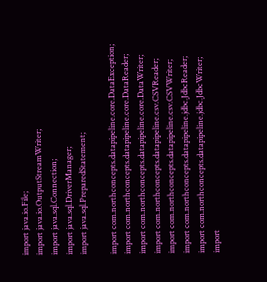import java.io.File;
import java.io.OutputStreamWriter;
import java.sql.Connection;
import java.sql.DriverManager;
import java.sql.PreparedStatement;

import com.northconcepts.datapipeline.core.DataException;
import com.northconcepts.datapipeline.core.DataReader;
import com.northconcepts.datapipeline.core.DataWriter;
import com.northconcepts.datapipeline.csv.CSVReader;
import com.northconcepts.datapipeline.csv.CSVWriter;
import com.northconcepts.datapipeline.jdbc.JdbcReader;
import com.northconcepts.datapipeline.jdbc.JdbcWriter;
import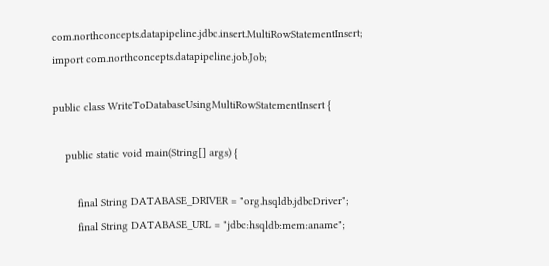com.northconcepts.datapipeline.jdbc.insert.MultiRowStatementInsert;
import com.northconcepts.datapipeline.job.Job;

public class WriteToDatabaseUsingMultiRowStatementInsert {

    public static void main(String[] args) {

        final String DATABASE_DRIVER = "org.hsqldb.jdbcDriver";
        final String DATABASE_URL = "jdbc:hsqldb:mem:aname";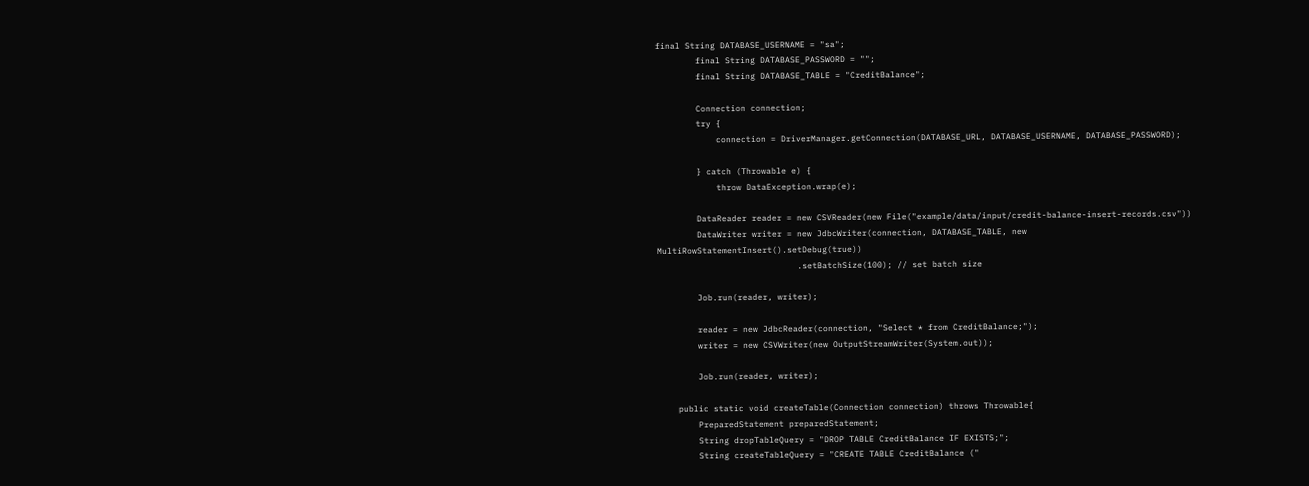final String DATABASE_USERNAME = "sa";
        final String DATABASE_PASSWORD = "";
        final String DATABASE_TABLE = "CreditBalance";

        Connection connection;
        try {
            connection = DriverManager.getConnection(DATABASE_URL, DATABASE_USERNAME, DATABASE_PASSWORD);

        } catch (Throwable e) {
            throw DataException.wrap(e);

        DataReader reader = new CSVReader(new File("example/data/input/credit-balance-insert-records.csv"))
        DataWriter writer = new JdbcWriter(connection, DATABASE_TABLE, new MultiRowStatementInsert().setDebug(true))
                            .setBatchSize(100); // set batch size

        Job.run(reader, writer);

        reader = new JdbcReader(connection, "Select * from CreditBalance;");
        writer = new CSVWriter(new OutputStreamWriter(System.out));

        Job.run(reader, writer);

    public static void createTable(Connection connection) throws Throwable{
        PreparedStatement preparedStatement;
        String dropTableQuery = "DROP TABLE CreditBalance IF EXISTS;";
        String createTableQuery = "CREATE TABLE CreditBalance ("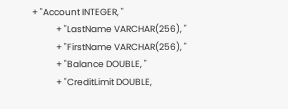+ "Account INTEGER, "
            + "LastName VARCHAR(256), "
            + "FirstName VARCHAR(256), "
            + "Balance DOUBLE, "
            + "CreditLimit DOUBLE,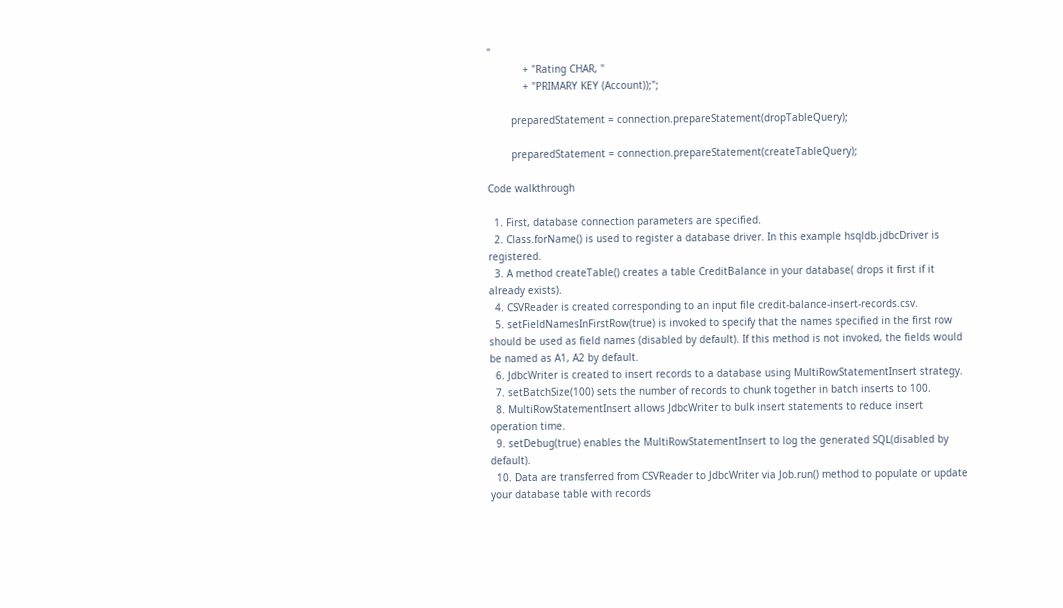"
            + "Rating CHAR, "
            + "PRIMARY KEY (Account));";

        preparedStatement = connection.prepareStatement(dropTableQuery);

        preparedStatement = connection.prepareStatement(createTableQuery);

Code walkthrough

  1. First, database connection parameters are specified.
  2. Class.forName() is used to register a database driver. In this example hsqldb.jdbcDriver is registered.
  3. A method createTable() creates a table CreditBalance in your database( drops it first if it already exists).
  4. CSVReader is created corresponding to an input file credit-balance-insert-records.csv.
  5. setFieldNamesInFirstRow(true) is invoked to specify that the names specified in the first row should be used as field names (disabled by default). If this method is not invoked, the fields would be named as A1, A2 by default.
  6. JdbcWriter is created to insert records to a database using MultiRowStatementInsert strategy.
  7. setBatchSize(100) sets the number of records to chunk together in batch inserts to 100.
  8. MultiRowStatementInsert allows JdbcWriter to bulk insert statements to reduce insert operation time.
  9. setDebug(true) enables the MultiRowStatementInsert to log the generated SQL(disabled by default).
  10. Data are transferred from CSVReader to JdbcWriter via Job.run() method to populate or update your database table with records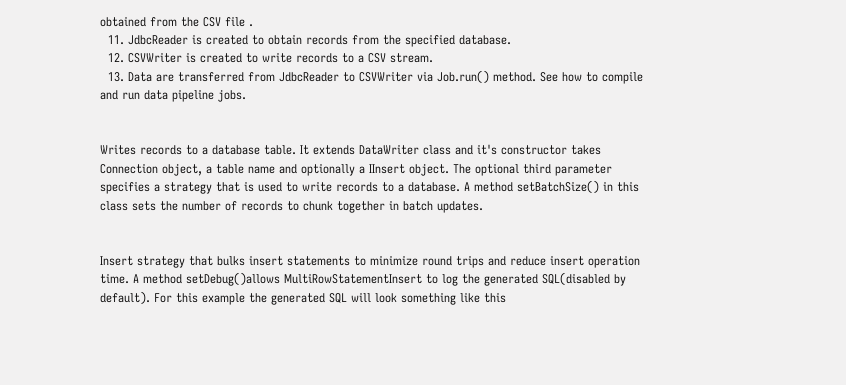obtained from the CSV file .
  11. JdbcReader is created to obtain records from the specified database.
  12. CSVWriter is created to write records to a CSV stream.
  13. Data are transferred from JdbcReader to CSVWriter via Job.run() method. See how to compile and run data pipeline jobs.


Writes records to a database table. It extends DataWriter class and it's constructor takes Connection object, a table name and optionally a IInsert object. The optional third parameter specifies a strategy that is used to write records to a database. A method setBatchSize() in this class sets the number of records to chunk together in batch updates.


Insert strategy that bulks insert statements to minimize round trips and reduce insert operation time. A method setDebug()allows MultiRowStatementInsert to log the generated SQL(disabled by default). For this example the generated SQL will look something like this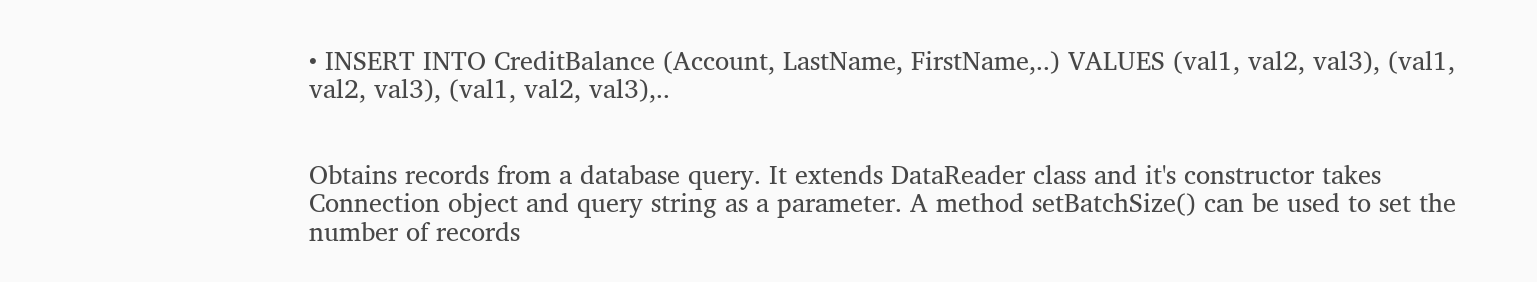• INSERT INTO CreditBalance (Account, LastName, FirstName,..) VALUES (val1, val2, val3), (val1, val2, val3), (val1, val2, val3),..


Obtains records from a database query. It extends DataReader class and it's constructor takes Connection object and query string as a parameter. A method setBatchSize() can be used to set the number of records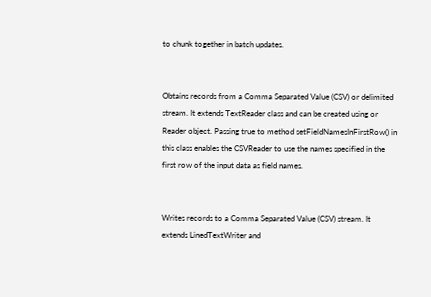to chunk together in batch updates.


Obtains records from a Comma Separated Value (CSV) or delimited stream. It extends TextReader class and can be created using or Reader object. Passing true to method setFieldNamesInFirstRow() in this class enables the CSVReader to use the names specified in the first row of the input data as field names.


Writes records to a Comma Separated Value (CSV) stream. It extends LinedTextWriter and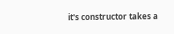it's constructor takes a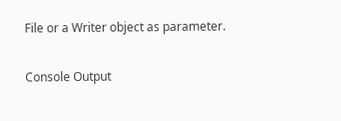File or a Writer object as parameter.

Console Output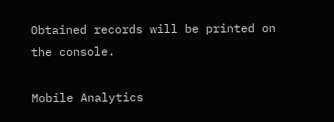Obtained records will be printed on the console.

Mobile Analytics